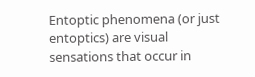Entoptic phenomena (or just entoptics) are visual sensations that occur in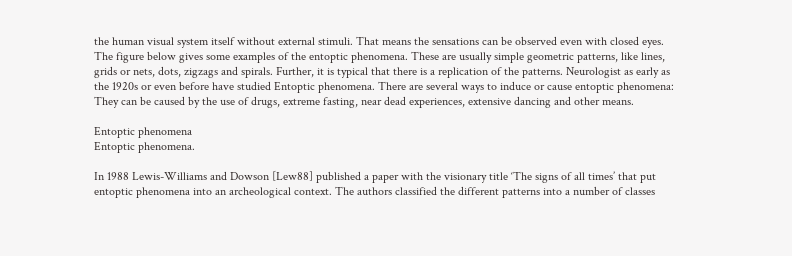the human visual system itself without external stimuli. That means the sensations can be observed even with closed eyes. The figure below gives some examples of the entoptic phenomena. These are usually simple geometric patterns, like lines, grids or nets, dots, zigzags and spirals. Further, it is typical that there is a replication of the patterns. Neurologist as early as the 1920s or even before have studied Entoptic phenomena. There are several ways to induce or cause entoptic phenomena: They can be caused by the use of drugs, extreme fasting, near dead experiences, extensive dancing and other means.

Entoptic phenomena
Entoptic phenomena.

In 1988 Lewis-Williams and Dowson [Lew88] published a paper with the visionary title ‘The signs of all times’ that put entoptic phenomena into an archeological context. The authors classified the different patterns into a number of classes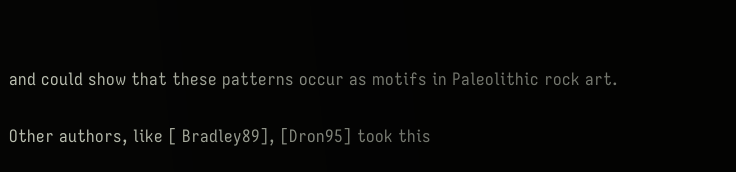and could show that these patterns occur as motifs in Paleolithic rock art.

Other authors, like [ Bradley89], [Dron95] took this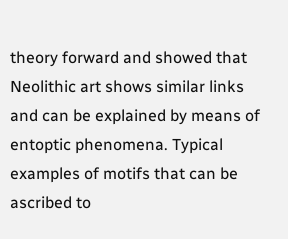theory forward and showed that Neolithic art shows similar links and can be explained by means of entoptic phenomena. Typical examples of motifs that can be ascribed to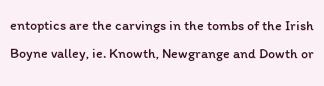entoptics are the carvings in the tombs of the Irish Boyne valley, ie. Knowth, Newgrange and Dowth or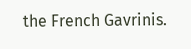the French Gavrinis.